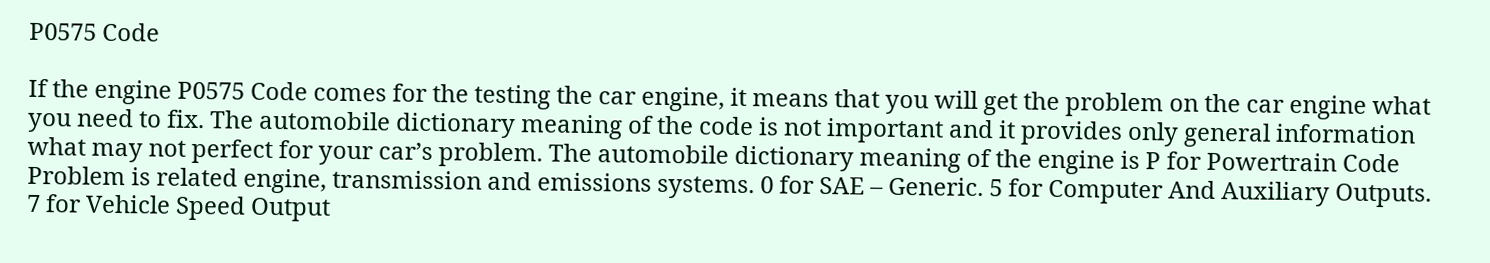P0575 Code

If the engine P0575 Code comes for the testing the car engine, it means that you will get the problem on the car engine what you need to fix. The automobile dictionary meaning of the code is not important and it provides only general information what may not perfect for your car’s problem. The automobile dictionary meaning of the engine is P for Powertrain Code Problem is related engine, transmission and emissions systems. 0 for SAE – Generic. 5 for Computer And Auxiliary Outputs. 7 for Vehicle Speed Output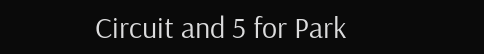Circuit and 5 for Park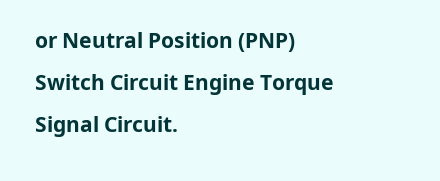or Neutral Position (PNP) Switch Circuit Engine Torque Signal Circuit.